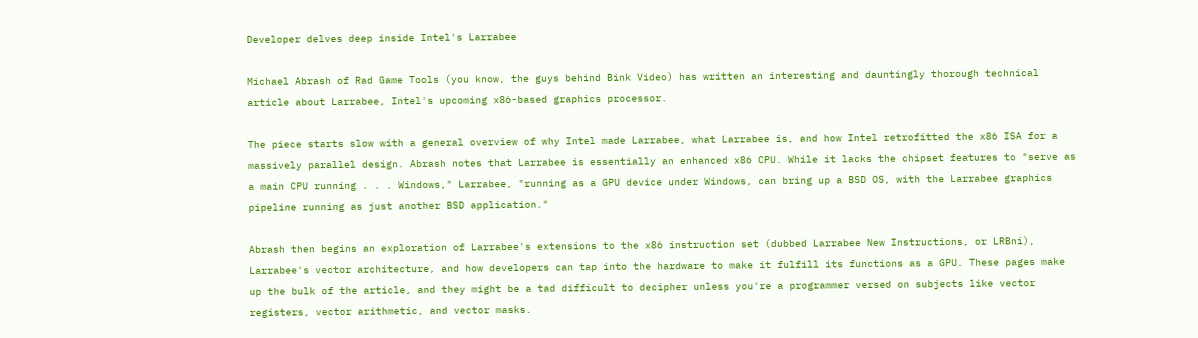Developer delves deep inside Intel's Larrabee

Michael Abrash of Rad Game Tools (you know, the guys behind Bink Video) has written an interesting and dauntingly thorough technical article about Larrabee, Intel's upcoming x86-based graphics processor.

The piece starts slow with a general overview of why Intel made Larrabee, what Larrabee is, and how Intel retrofitted the x86 ISA for a massively parallel design. Abrash notes that Larrabee is essentially an enhanced x86 CPU. While it lacks the chipset features to "serve as a main CPU running . . . Windows," Larrabee, "running as a GPU device under Windows, can bring up a BSD OS, with the Larrabee graphics pipeline running as just another BSD application."

Abrash then begins an exploration of Larrabee's extensions to the x86 instruction set (dubbed Larrabee New Instructions, or LRBni), Larrabee's vector architecture, and how developers can tap into the hardware to make it fulfill its functions as a GPU. These pages make up the bulk of the article, and they might be a tad difficult to decipher unless you're a programmer versed on subjects like vector registers, vector arithmetic, and vector masks.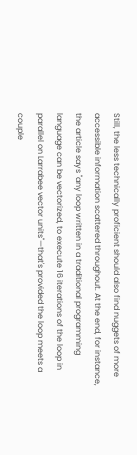Still, the less technically proficient should also find nuggets of more accessible information scattered throughout. At the end, for instance, the article says "any loop written in a traditional programming language can be vectorized, to execute 16 iterations of the loop in parallel on Larrabee vector units"—that's provided the loop meets a couple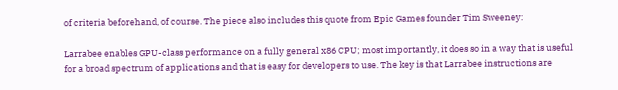of criteria beforehand, of course. The piece also includes this quote from Epic Games founder Tim Sweeney:

Larrabee enables GPU-class performance on a fully general x86 CPU; most importantly, it does so in a way that is useful for a broad spectrum of applications and that is easy for developers to use. The key is that Larrabee instructions are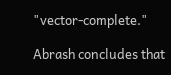"vector-complete."

Abrash concludes that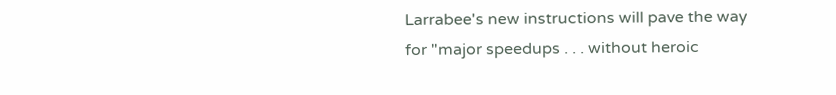Larrabee's new instructions will pave the way for "major speedups . . . without heroic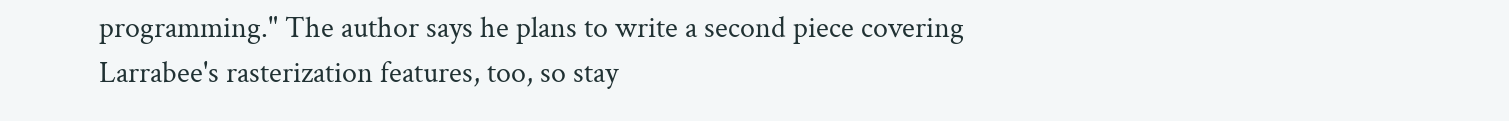programming." The author says he plans to write a second piece covering Larrabee's rasterization features, too, so stay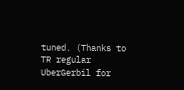tuned. (Thanks to TR regular UberGerbil for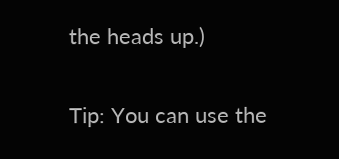the heads up.)

Tip: You can use the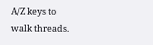A/Z keys to walk threads.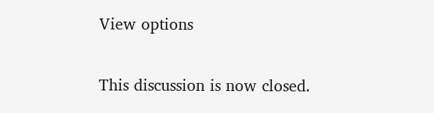View options

This discussion is now closed.